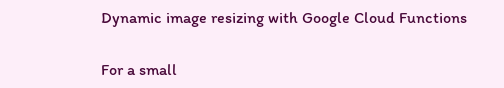Dynamic image resizing with Google Cloud Functions


For a small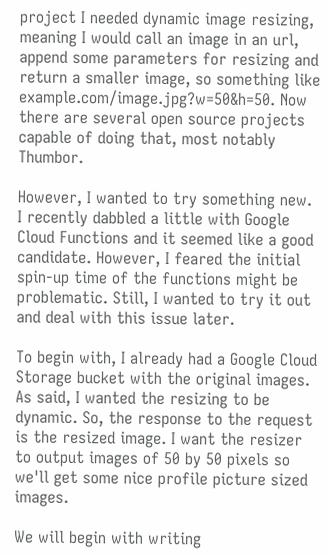project I needed dynamic image resizing, meaning I would call an image in an url, append some parameters for resizing and return a smaller image, so something like example.com/image.jpg?w=50&h=50. Now there are several open source projects capable of doing that, most notably Thumbor.

However, I wanted to try something new. I recently dabbled a little with Google Cloud Functions and it seemed like a good candidate. However, I feared the initial spin-up time of the functions might be problematic. Still, I wanted to try it out and deal with this issue later.

To begin with, I already had a Google Cloud Storage bucket with the original images. As said, I wanted the resizing to be dynamic. So, the response to the request is the resized image. I want the resizer to output images of 50 by 50 pixels so we'll get some nice profile picture sized images.

We will begin with writing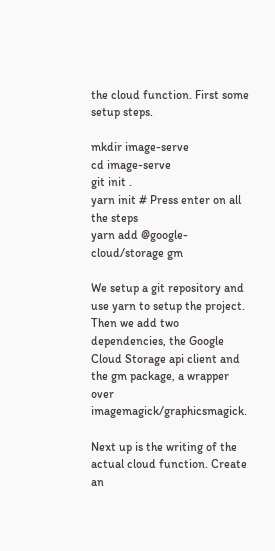the cloud function. First some setup steps.

mkdir image-serve
cd image-serve
git init .
yarn init # Press enter on all the steps
yarn add @google-cloud/storage gm

We setup a git repository and use yarn to setup the project. Then we add two dependencies, the Google Cloud Storage api client and the gm package, a wrapper over imagemagick/graphicsmagick.

Next up is the writing of the actual cloud function. Create an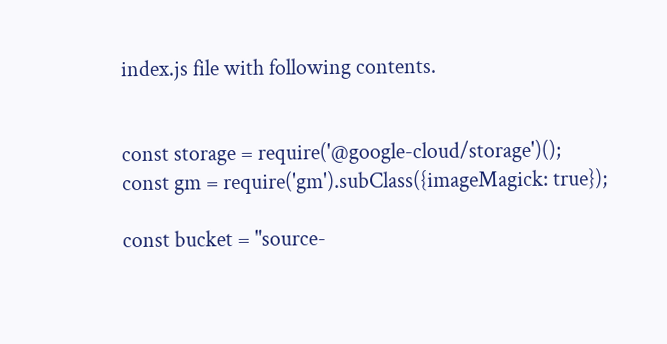index.js file with following contents.


const storage = require('@google-cloud/storage')();
const gm = require('gm').subClass({imageMagick: true});

const bucket = "source-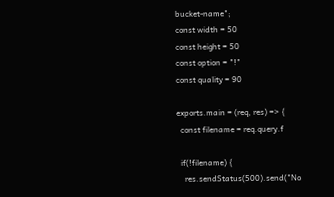bucket-name";
const width = 50
const height = 50
const option = "!"
const quality = 90

exports.main = (req, res) => {
  const filename = req.query.f

  if(!filename) {
    res.sendStatus(500).send("No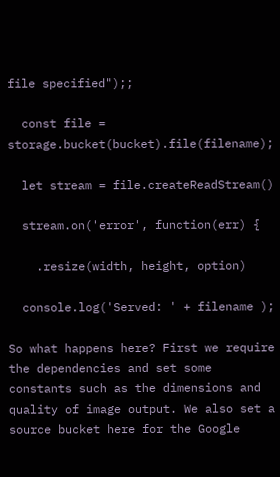file specified");;

  const file = storage.bucket(bucket).file(filename);

  let stream = file.createReadStream()

  stream.on('error', function(err) {

    .resize(width, height, option)

  console.log('Served: ' + filename );

So what happens here? First we require the dependencies and set some constants such as the dimensions and quality of image output. We also set a source bucket here for the Google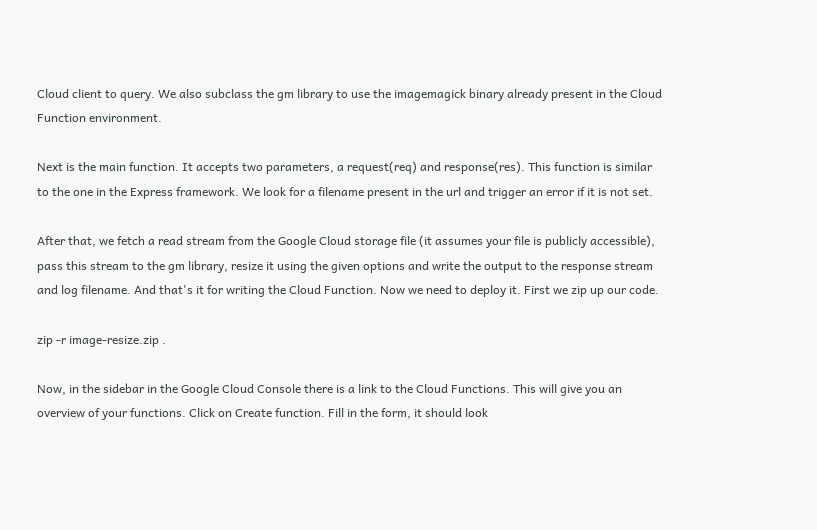Cloud client to query. We also subclass the gm library to use the imagemagick binary already present in the Cloud Function environment.

Next is the main function. It accepts two parameters, a request(req) and response(res). This function is similar to the one in the Express framework. We look for a filename present in the url and trigger an error if it is not set.

After that, we fetch a read stream from the Google Cloud storage file (it assumes your file is publicly accessible), pass this stream to the gm library, resize it using the given options and write the output to the response stream and log filename. And that's it for writing the Cloud Function. Now we need to deploy it. First we zip up our code.

zip -r image-resize.zip .

Now, in the sidebar in the Google Cloud Console there is a link to the Cloud Functions. This will give you an overview of your functions. Click on Create function. Fill in the form, it should look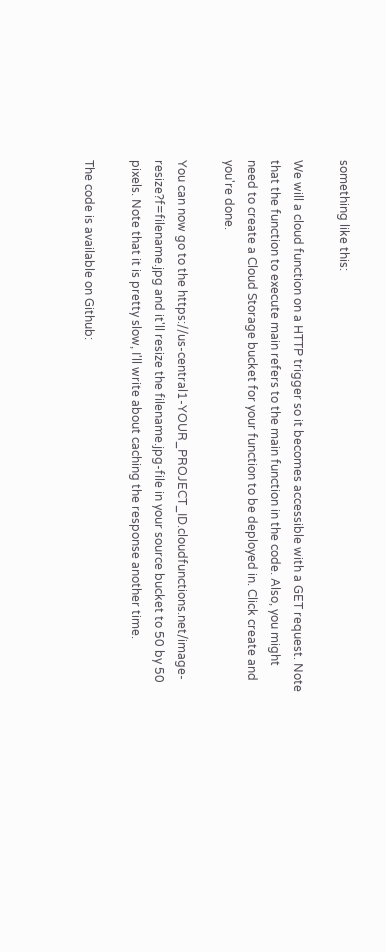something like this:

We will a cloud function on a HTTP trigger so it becomes accessible with a GET request. Note that the function to execute main refers to the main function in the code. Also, you might need to create a Cloud Storage bucket for your function to be deployed in. Click create and you're done.

You can now go to the https://us-central1-YOUR_PROJECT_ID.cloudfunctions.net/image-resize?f=filename.jpg and it'll resize the filename.jpg-file in your source bucket to 50 by 50 pixels. Note that it is pretty slow, I'll write about caching the response another time.

The code is available on Github: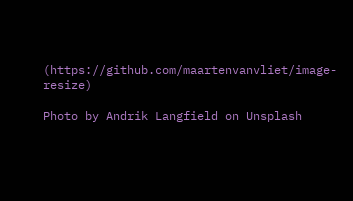(https://github.com/maartenvanvliet/image-resize)

Photo by Andrik Langfield on Unsplash